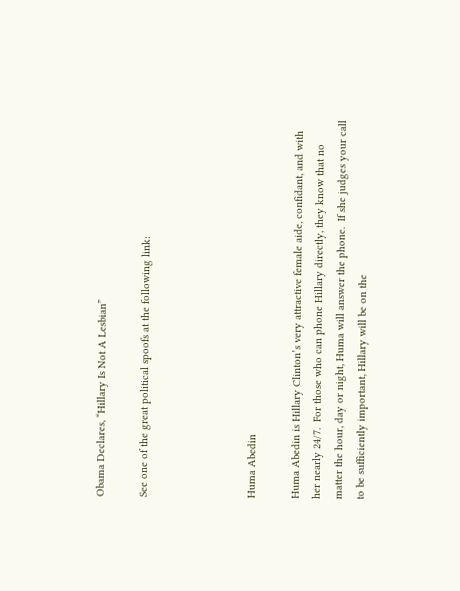Obama Declares, “Hillary Is Not A Lesbian”

See one of the great political spoofs at the following link:




Huma Abedin

Huma Abedin is Hillary Clinton’s very attractive female aide, confidant, and with her nearly 24/7.  For those who can phone Hillary directly, they know that no matter the hour, day or night, Huma will answer the phone.  If she judges your call to be sufficiently important, Hillary will be on the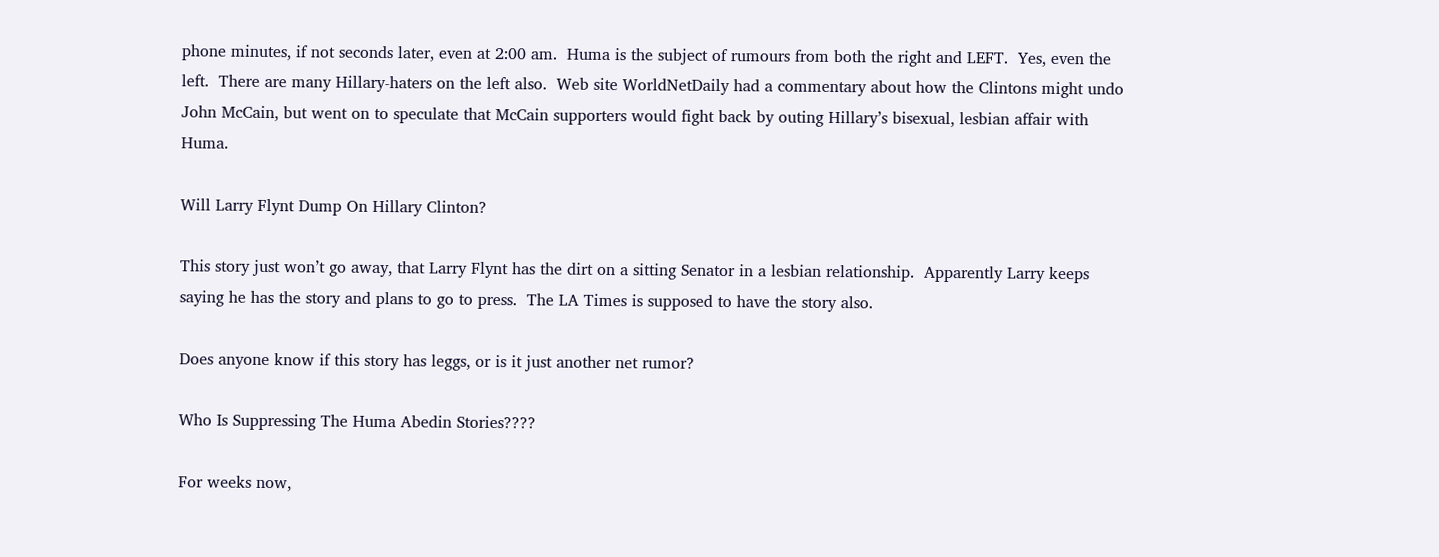phone minutes, if not seconds later, even at 2:00 am.  Huma is the subject of rumours from both the right and LEFT.  Yes, even the left.  There are many Hillary-haters on the left also.  Web site WorldNetDaily had a commentary about how the Clintons might undo John McCain, but went on to speculate that McCain supporters would fight back by outing Hillary’s bisexual, lesbian affair with Huma.

Will Larry Flynt Dump On Hillary Clinton?

This story just won’t go away, that Larry Flynt has the dirt on a sitting Senator in a lesbian relationship.  Apparently Larry keeps saying he has the story and plans to go to press.  The LA Times is supposed to have the story also.

Does anyone know if this story has leggs, or is it just another net rumor?

Who Is Suppressing The Huma Abedin Stories????

For weeks now,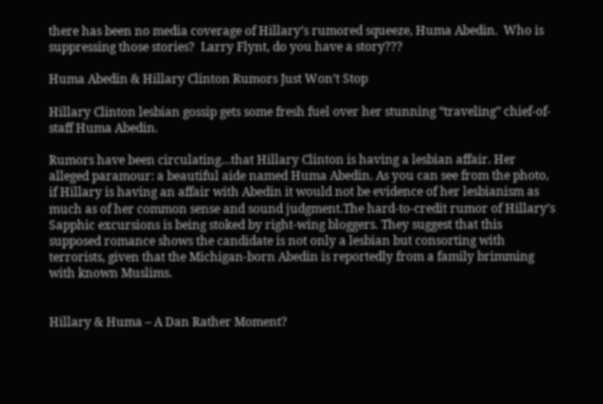there has been no media coverage of Hillary’s rumored squeeze, Huma Abedin.  Who is suppressing those stories?  Larry Flynt, do you have a story???

Huma Abedin & Hillary Clinton Rumors Just Won’t Stop

Hillary Clinton lesbian gossip gets some fresh fuel over her stunning “traveling” chief-of-staff Huma Abedin.

Rumors have been circulating…that Hillary Clinton is having a lesbian affair. Her alleged paramour: a beautiful aide named Huma Abedin. As you can see from the photo, if Hillary is having an affair with Abedin it would not be evidence of her lesbianism as much as of her common sense and sound judgment.The hard-to-credit rumor of Hillary’s Sapphic excursions is being stoked by right-wing bloggers. They suggest that this supposed romance shows the candidate is not only a lesbian but consorting with terrorists, given that the Michigan-born Abedin is reportedly from a family brimming with known Muslims.


Hillary & Huma – A Dan Rather Moment?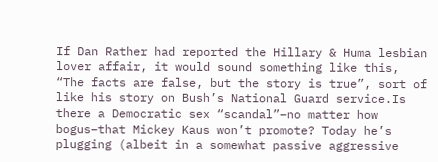If Dan Rather had reported the Hillary & Huma lesbian lover affair, it would sound something like this, “The facts are false, but the story is true”, sort of like his story on Bush’s National Guard service.Is there a Democratic sex “scandal”–no matter how bogus–that Mickey Kaus won’t promote? Today he’s plugging (albeit in a somewhat passive aggressive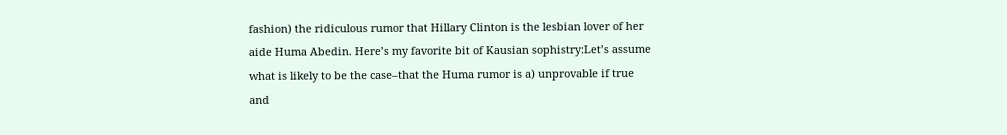fashion) the ridiculous rumor that Hillary Clinton is the lesbian lover of her aide Huma Abedin. Here’s my favorite bit of Kausian sophistry:Let’s assume what is likely to be the case–that the Huma rumor is a) unprovable if true and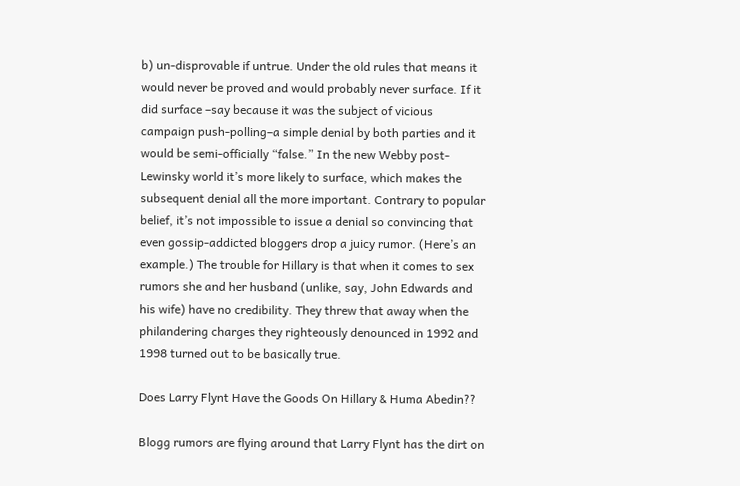b) un-disprovable if untrue. Under the old rules that means it would never be proved and would probably never surface. If it did surface –say because it was the subject of vicious campaign push-polling–a simple denial by both parties and it would be semi-officially “false.” In the new Webby post-Lewinsky world it’s more likely to surface, which makes the subsequent denial all the more important. Contrary to popular belief, it’s not impossible to issue a denial so convincing that even gossip-addicted bloggers drop a juicy rumor. (Here’s an example.) The trouble for Hillary is that when it comes to sex rumors she and her husband (unlike, say, John Edwards and his wife) have no credibility. They threw that away when the philandering charges they righteously denounced in 1992 and 1998 turned out to be basically true.

Does Larry Flynt Have the Goods On Hillary & Huma Abedin??

Blogg rumors are flying around that Larry Flynt has the dirt on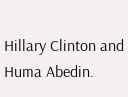Hillary Clinton and Huma Abedin.